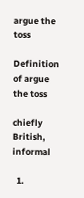argue the toss

Definition of argue the toss

chiefly British, informal

  1.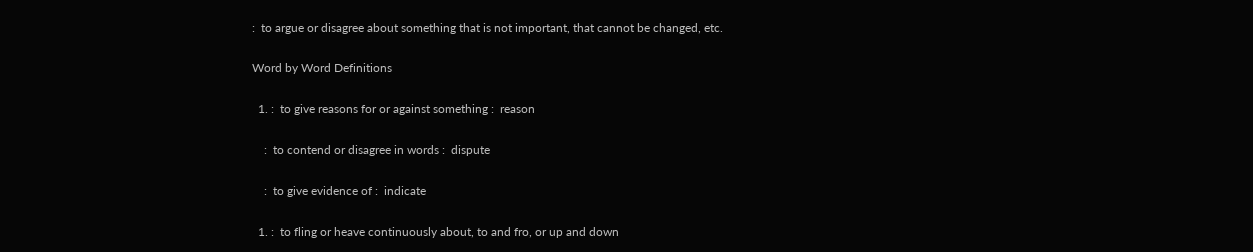:  to argue or disagree about something that is not important, that cannot be changed, etc.

Word by Word Definitions

  1. :  to give reasons for or against something :  reason

    :  to contend or disagree in words :  dispute

    :  to give evidence of :  indicate

  1. :  to fling or heave continuously about, to and fro, or up and down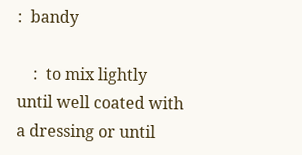:  bandy

    :  to mix lightly until well coated with a dressing or until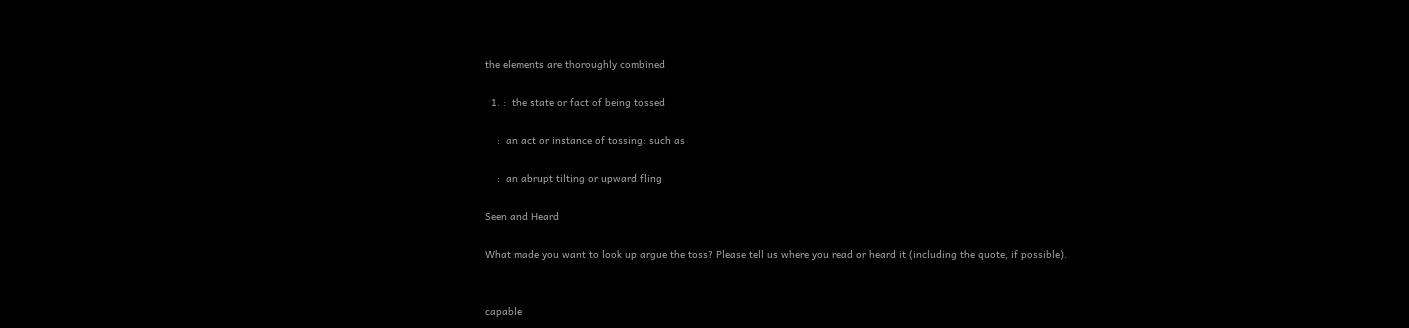the elements are thoroughly combined

  1. :  the state or fact of being tossed

    :  an act or instance of tossing: such as

    :  an abrupt tilting or upward fling

Seen and Heard

What made you want to look up argue the toss? Please tell us where you read or heard it (including the quote, if possible).


capable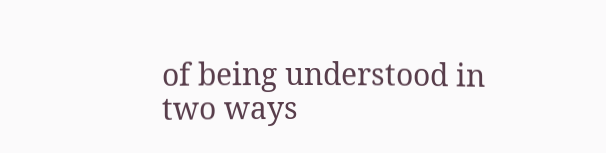of being understood in two ways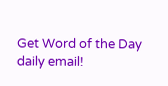Get Word of the Day daily email!